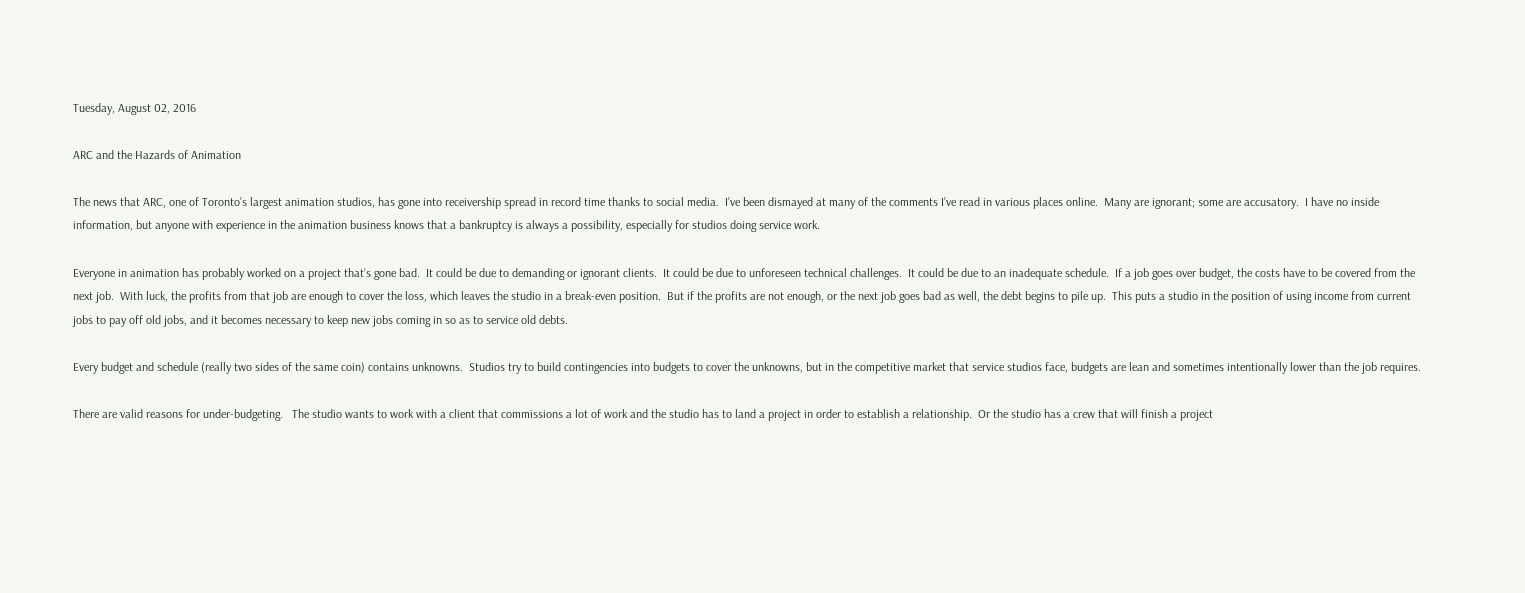Tuesday, August 02, 2016

ARC and the Hazards of Animation

The news that ARC, one of Toronto’s largest animation studios, has gone into receivership spread in record time thanks to social media.  I’ve been dismayed at many of the comments I’ve read in various places online.  Many are ignorant; some are accusatory.  I have no inside information, but anyone with experience in the animation business knows that a bankruptcy is always a possibility, especially for studios doing service work.

Everyone in animation has probably worked on a project that’s gone bad.  It could be due to demanding or ignorant clients.  It could be due to unforeseen technical challenges.  It could be due to an inadequate schedule.  If a job goes over budget, the costs have to be covered from the next job.  With luck, the profits from that job are enough to cover the loss, which leaves the studio in a break-even position.  But if the profits are not enough, or the next job goes bad as well, the debt begins to pile up.  This puts a studio in the position of using income from current jobs to pay off old jobs, and it becomes necessary to keep new jobs coming in so as to service old debts.

Every budget and schedule (really two sides of the same coin) contains unknowns.  Studios try to build contingencies into budgets to cover the unknowns, but in the competitive market that service studios face, budgets are lean and sometimes intentionally lower than the job requires.

There are valid reasons for under-budgeting.   The studio wants to work with a client that commissions a lot of work and the studio has to land a project in order to establish a relationship.  Or the studio has a crew that will finish a project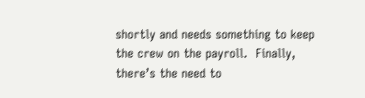shortly and needs something to keep the crew on the payroll.  Finally, there’s the need to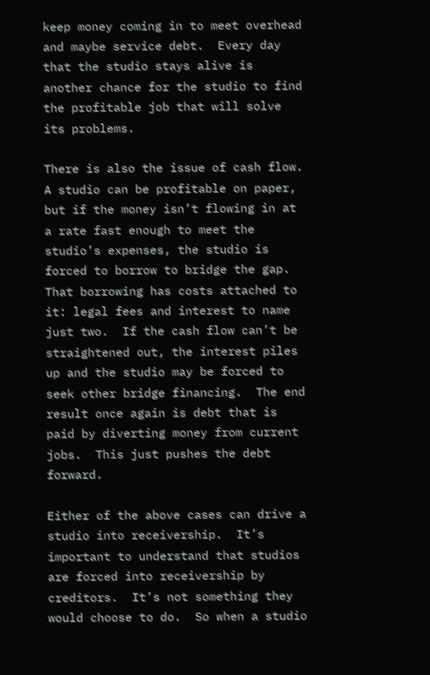keep money coming in to meet overhead and maybe service debt.  Every day that the studio stays alive is another chance for the studio to find the profitable job that will solve its problems.

There is also the issue of cash flow.  A studio can be profitable on paper, but if the money isn’t flowing in at a rate fast enough to meet the studio’s expenses, the studio is forced to borrow to bridge the gap.  That borrowing has costs attached to it: legal fees and interest to name just two.  If the cash flow can’t be straightened out, the interest piles up and the studio may be forced to seek other bridge financing.  The end result once again is debt that is paid by diverting money from current jobs.  This just pushes the debt forward.

Either of the above cases can drive a studio into receivership.  It’s important to understand that studios are forced into receivership by creditors.  It’s not something they would choose to do.  So when a studio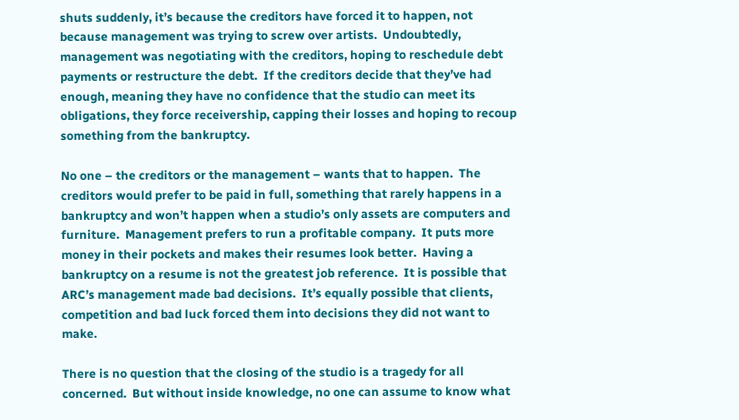shuts suddenly, it’s because the creditors have forced it to happen, not because management was trying to screw over artists.  Undoubtedly, management was negotiating with the creditors, hoping to reschedule debt payments or restructure the debt.  If the creditors decide that they’ve had enough, meaning they have no confidence that the studio can meet its obligations, they force receivership, capping their losses and hoping to recoup something from the bankruptcy.

No one – the creditors or the management – wants that to happen.  The creditors would prefer to be paid in full, something that rarely happens in a bankruptcy and won’t happen when a studio’s only assets are computers and furniture.  Management prefers to run a profitable company.  It puts more money in their pockets and makes their resumes look better.  Having a bankruptcy on a resume is not the greatest job reference.  It is possible that ARC’s management made bad decisions.  It’s equally possible that clients, competition and bad luck forced them into decisions they did not want to make.

There is no question that the closing of the studio is a tragedy for all concerned.  But without inside knowledge, no one can assume to know what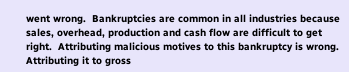went wrong.  Bankruptcies are common in all industries because sales, overhead, production and cash flow are difficult to get right.  Attributing malicious motives to this bankruptcy is wrong.  Attributing it to gross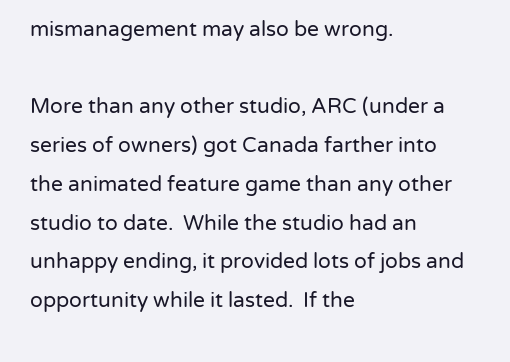mismanagement may also be wrong.

More than any other studio, ARC (under a series of owners) got Canada farther into the animated feature game than any other studio to date.  While the studio had an unhappy ending, it provided lots of jobs and opportunity while it lasted.  If the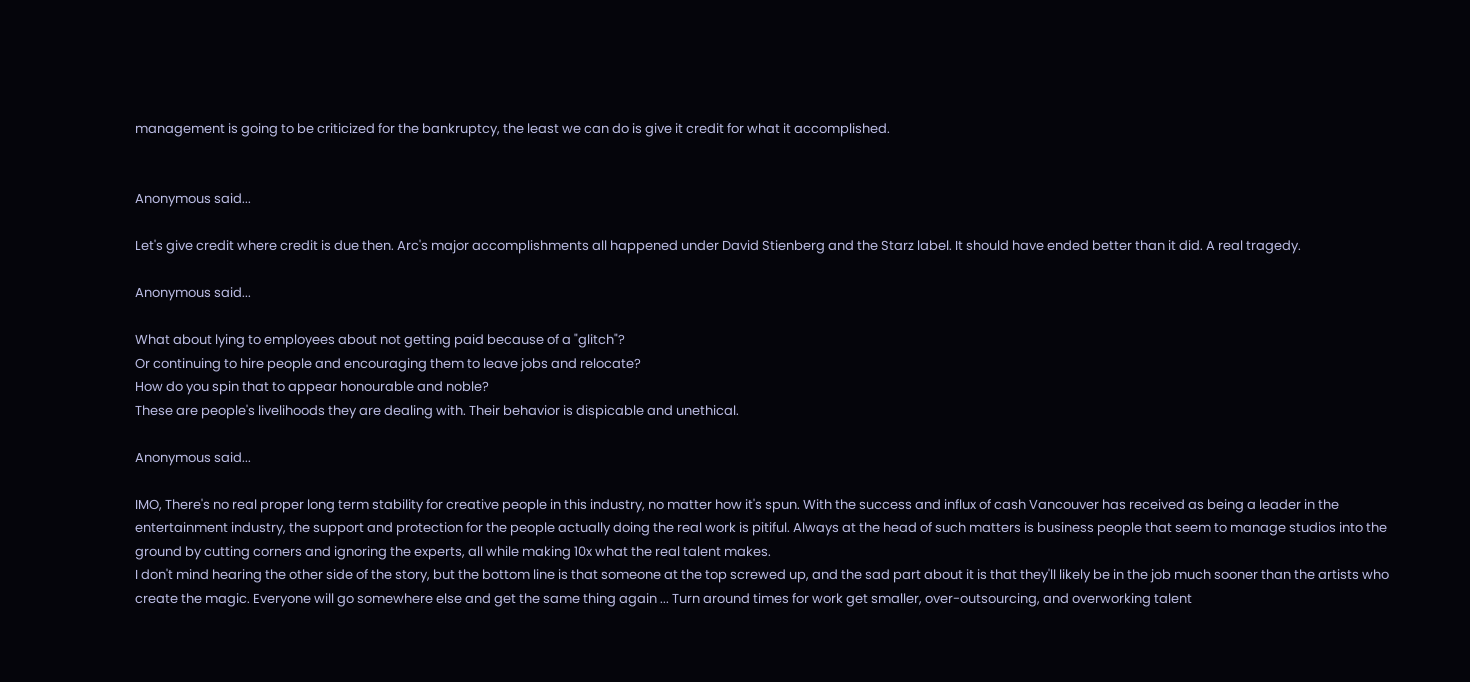management is going to be criticized for the bankruptcy, the least we can do is give it credit for what it accomplished.


Anonymous said...

Let's give credit where credit is due then. Arc's major accomplishments all happened under David Stienberg and the Starz label. It should have ended better than it did. A real tragedy.

Anonymous said...

What about lying to employees about not getting paid because of a "glitch"?
Or continuing to hire people and encouraging them to leave jobs and relocate?
How do you spin that to appear honourable and noble?
These are people's livelihoods they are dealing with. Their behavior is dispicable and unethical.

Anonymous said...

IMO, There's no real proper long term stability for creative people in this industry, no matter how it's spun. With the success and influx of cash Vancouver has received as being a leader in the entertainment industry, the support and protection for the people actually doing the real work is pitiful. Always at the head of such matters is business people that seem to manage studios into the ground by cutting corners and ignoring the experts, all while making 10x what the real talent makes.
I don't mind hearing the other side of the story, but the bottom line is that someone at the top screwed up, and the sad part about it is that they'll likely be in the job much sooner than the artists who create the magic. Everyone will go somewhere else and get the same thing again ... Turn around times for work get smaller, over-outsourcing, and overworking talent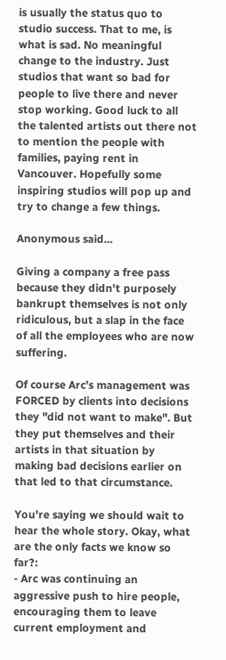is usually the status quo to studio success. That to me, is what is sad. No meaningful change to the industry. Just studios that want so bad for people to live there and never stop working. Good luck to all the talented artists out there not to mention the people with families, paying rent in Vancouver. Hopefully some inspiring studios will pop up and try to change a few things.

Anonymous said...

Giving a company a free pass because they didn't purposely bankrupt themselves is not only ridiculous, but a slap in the face of all the employees who are now suffering.

Of course Arc’s management was FORCED by clients into decisions they "did not want to make". But they put themselves and their artists in that situation by making bad decisions earlier on that led to that circumstance.

You're saying we should wait to hear the whole story. Okay, what are the only facts we know so far?:
- Arc was continuing an aggressive push to hire people, encouraging them to leave current employment and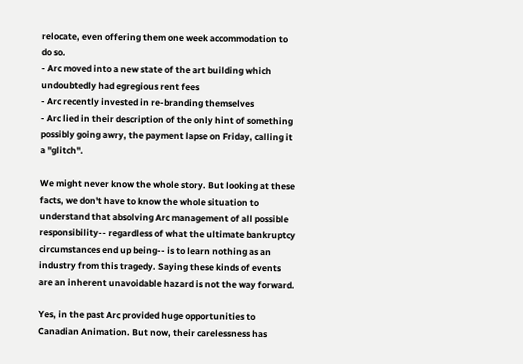relocate, even offering them one week accommodation to do so.
- Arc moved into a new state of the art building which undoubtedly had egregious rent fees
- Arc recently invested in re-branding themselves
- Arc lied in their description of the only hint of something possibly going awry, the payment lapse on Friday, calling it a "glitch".

We might never know the whole story. But looking at these facts, we don't have to know the whole situation to understand that absolving Arc management of all possible responsibility-- regardless of what the ultimate bankruptcy circumstances end up being-- is to learn nothing as an industry from this tragedy. Saying these kinds of events are an inherent unavoidable hazard is not the way forward.

Yes, in the past Arc provided huge opportunities to Canadian Animation. But now, their carelessness has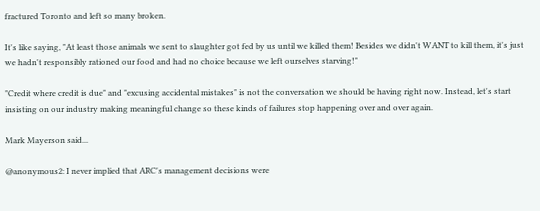fractured Toronto and left so many broken.

It's like saying, "At least those animals we sent to slaughter got fed by us until we killed them! Besides we didn't WANT to kill them, it's just we hadn't responsibly rationed our food and had no choice because we left ourselves starving!"

"Credit where credit is due" and "excusing accidental mistakes" is not the conversation we should be having right now. Instead, let's start insisting on our industry making meaningful change so these kinds of failures stop happening over and over again.

Mark Mayerson said...

@anonymous2: I never implied that ARC's management decisions were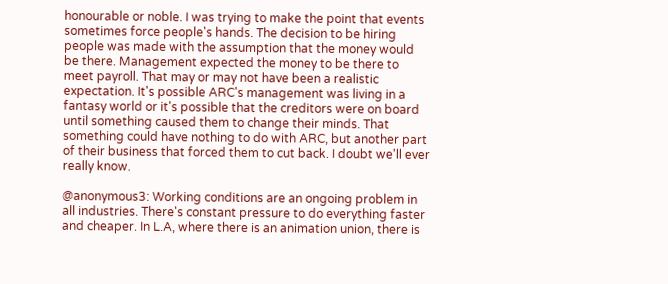honourable or noble. I was trying to make the point that events sometimes force people's hands. The decision to be hiring people was made with the assumption that the money would be there. Management expected the money to be there to meet payroll. That may or may not have been a realistic expectation. It's possible ARC's management was living in a fantasy world or it's possible that the creditors were on board until something caused them to change their minds. That something could have nothing to do with ARC, but another part of their business that forced them to cut back. I doubt we'll ever really know.

@anonymous3: Working conditions are an ongoing problem in all industries. There's constant pressure to do everything faster and cheaper. In L.A, where there is an animation union, there is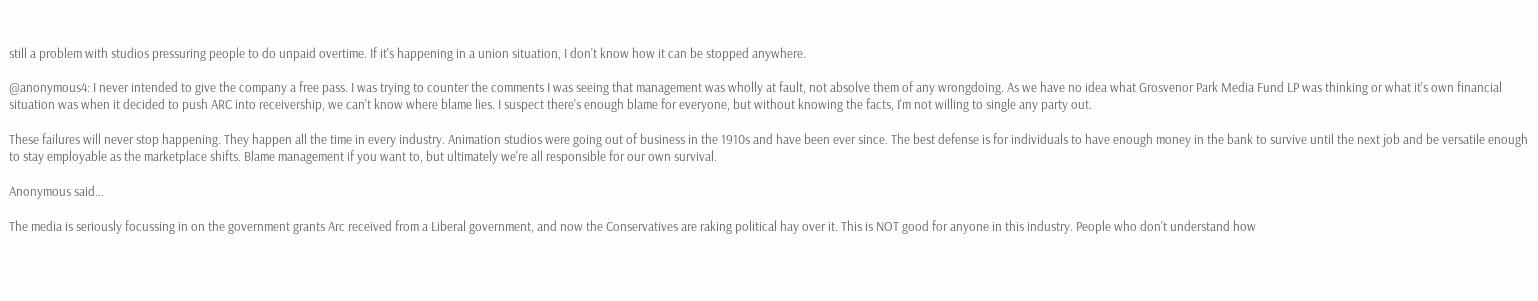still a problem with studios pressuring people to do unpaid overtime. If it's happening in a union situation, I don't know how it can be stopped anywhere.

@anonymous4: I never intended to give the company a free pass. I was trying to counter the comments I was seeing that management was wholly at fault, not absolve them of any wrongdoing. As we have no idea what Grosvenor Park Media Fund LP was thinking or what it's own financial situation was when it decided to push ARC into receivership, we can't know where blame lies. I suspect there's enough blame for everyone, but without knowing the facts, I'm not willing to single any party out.

These failures will never stop happening. They happen all the time in every industry. Animation studios were going out of business in the 1910s and have been ever since. The best defense is for individuals to have enough money in the bank to survive until the next job and be versatile enough to stay employable as the marketplace shifts. Blame management if you want to, but ultimately we're all responsible for our own survival.

Anonymous said...

The media is seriously focussing in on the government grants Arc received from a Liberal government, and now the Conservatives are raking political hay over it. This is NOT good for anyone in this industry. People who don't understand how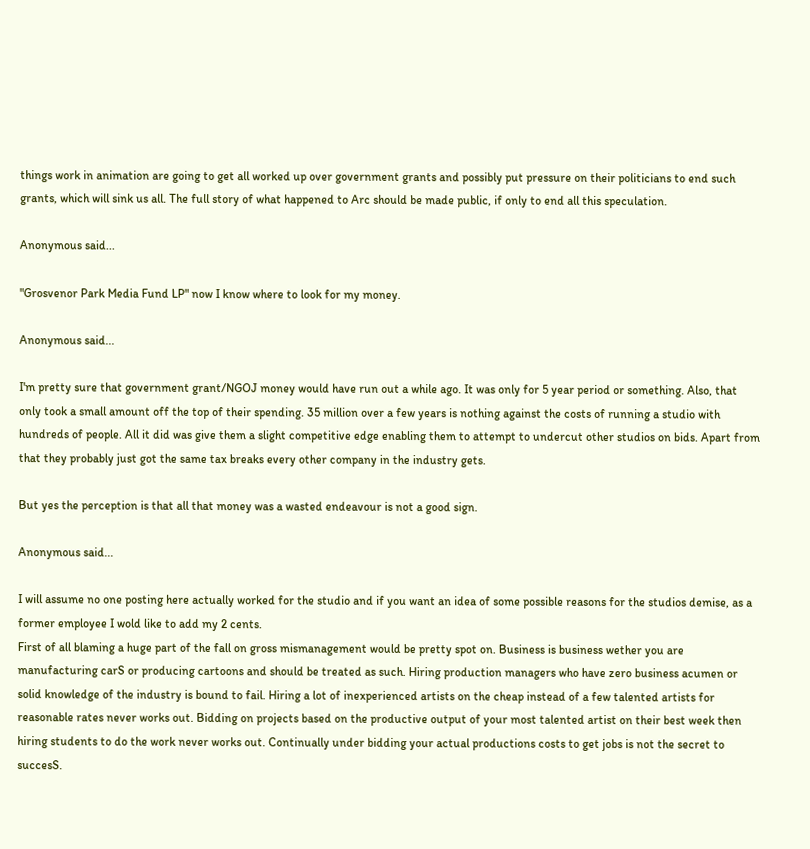things work in animation are going to get all worked up over government grants and possibly put pressure on their politicians to end such grants, which will sink us all. The full story of what happened to Arc should be made public, if only to end all this speculation.

Anonymous said...

"Grosvenor Park Media Fund LP" now I know where to look for my money.

Anonymous said...

I'm pretty sure that government grant/NGOJ money would have run out a while ago. It was only for 5 year period or something. Also, that only took a small amount off the top of their spending. 35 million over a few years is nothing against the costs of running a studio with hundreds of people. All it did was give them a slight competitive edge enabling them to attempt to undercut other studios on bids. Apart from that they probably just got the same tax breaks every other company in the industry gets.

But yes the perception is that all that money was a wasted endeavour is not a good sign.

Anonymous said...

I will assume no one posting here actually worked for the studio and if you want an idea of some possible reasons for the studios demise, as a former employee I wold like to add my 2 cents.
First of all blaming a huge part of the fall on gross mismanagement would be pretty spot on. Business is business wether you are manufacturing carS or producing cartoons and should be treated as such. Hiring production managers who have zero business acumen or solid knowledge of the industry is bound to fail. Hiring a lot of inexperienced artists on the cheap instead of a few talented artists for reasonable rates never works out. Bidding on projects based on the productive output of your most talented artist on their best week then hiring students to do the work never works out. Continually under bidding your actual productions costs to get jobs is not the secret to succesS.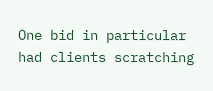One bid in particular had clients scratching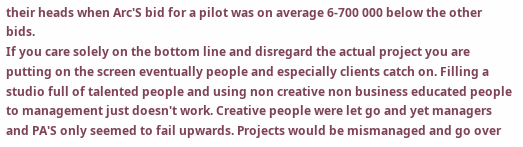their heads when Arc'S bid for a pilot was on average 6-700 000 below the other bids.
If you care solely on the bottom line and disregard the actual project you are putting on the screen eventually people and especially clients catch on. Filling a studio full of talented people and using non creative non business educated people to management just doesn't work. Creative people were let go and yet managers and PA'S only seemed to fail upwards. Projects would be mismanaged and go over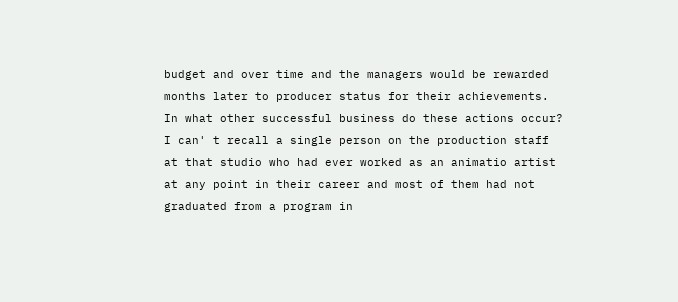budget and over time and the managers would be rewarded months later to producer status for their achievements. In what other successful business do these actions occur? I can' t recall a single person on the production staff at that studio who had ever worked as an animatio artist at any point in their career and most of them had not graduated from a program in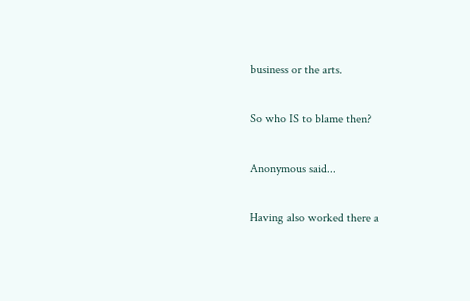business or the arts.

So who IS to blame then?

Anonymous said...

Having also worked there a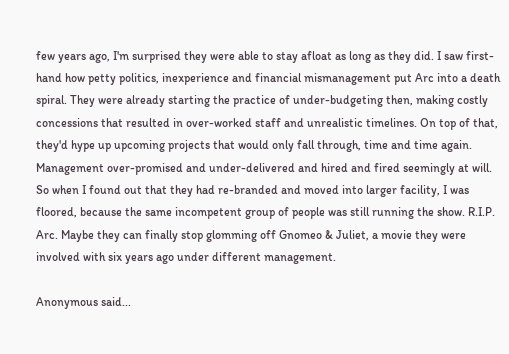few years ago, I'm surprised they were able to stay afloat as long as they did. I saw first-hand how petty politics, inexperience and financial mismanagement put Arc into a death spiral. They were already starting the practice of under-budgeting then, making costly concessions that resulted in over-worked staff and unrealistic timelines. On top of that, they'd hype up upcoming projects that would only fall through, time and time again. Management over-promised and under-delivered and hired and fired seemingly at will. So when I found out that they had re-branded and moved into larger facility, I was floored, because the same incompetent group of people was still running the show. R.I.P. Arc. Maybe they can finally stop glomming off Gnomeo & Juliet, a movie they were involved with six years ago under different management.

Anonymous said...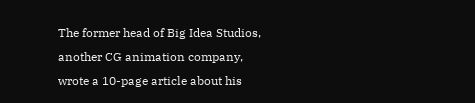The former head of Big Idea Studios, another CG animation company, wrote a 10-page article about his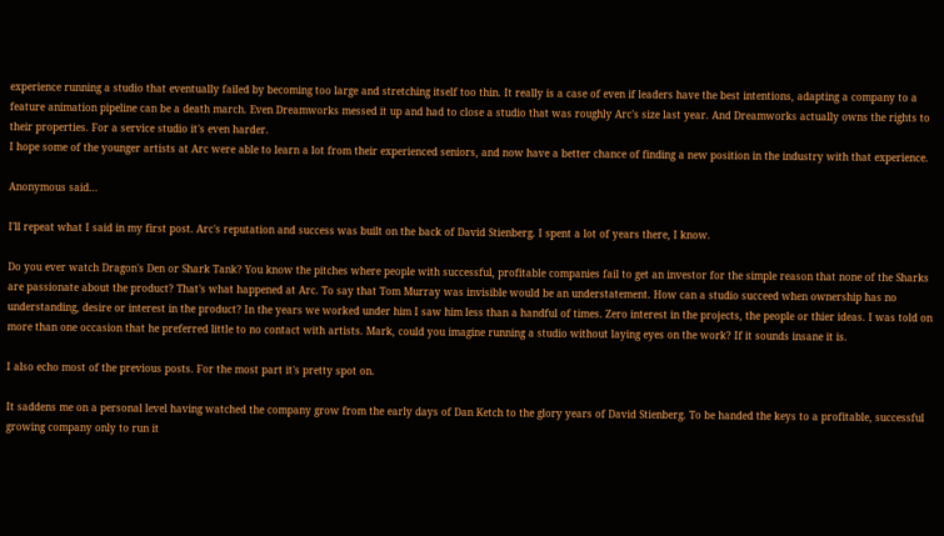experience running a studio that eventually failed by becoming too large and stretching itself too thin. It really is a case of even if leaders have the best intentions, adapting a company to a feature animation pipeline can be a death march. Even Dreamworks messed it up and had to close a studio that was roughly Arc's size last year. And Dreamworks actually owns the rights to their properties. For a service studio it's even harder.
I hope some of the younger artists at Arc were able to learn a lot from their experienced seniors, and now have a better chance of finding a new position in the industry with that experience.

Anonymous said...

I'll repeat what I said in my first post. Arc's reputation and success was built on the back of David Stienberg. I spent a lot of years there, I know.

Do you ever watch Dragon's Den or Shark Tank? You know the pitches where people with successful, profitable companies fail to get an investor for the simple reason that none of the Sharks are passionate about the product? That's what happened at Arc. To say that Tom Murray was invisible would be an understatement. How can a studio succeed when ownership has no understanding, desire or interest in the product? In the years we worked under him I saw him less than a handful of times. Zero interest in the projects, the people or thier ideas. I was told on more than one occasion that he preferred little to no contact with artists. Mark, could you imagine running a studio without laying eyes on the work? If it sounds insane it is.

I also echo most of the previous posts. For the most part it's pretty spot on.

It saddens me on a personal level having watched the company grow from the early days of Dan Ketch to the glory years of David Stienberg. To be handed the keys to a profitable, successful growing company only to run it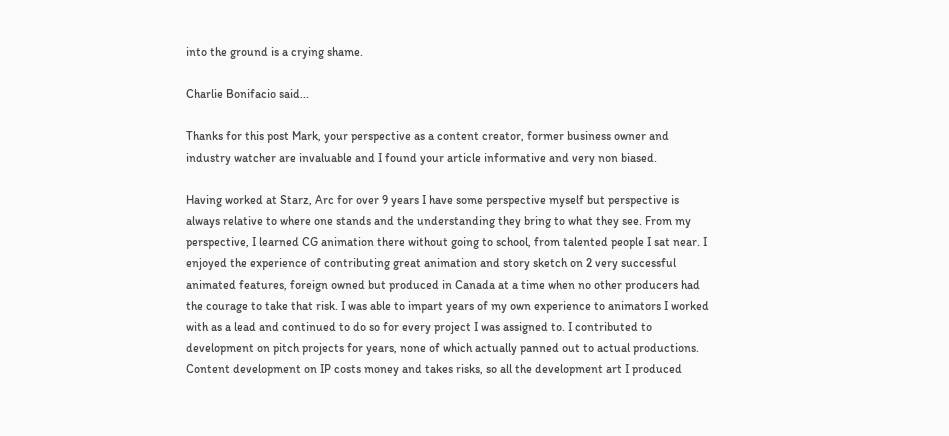into the ground is a crying shame.

Charlie Bonifacio said...

Thanks for this post Mark, your perspective as a content creator, former business owner and industry watcher are invaluable and I found your article informative and very non biased.

Having worked at Starz, Arc for over 9 years I have some perspective myself but perspective is always relative to where one stands and the understanding they bring to what they see. From my perspective, I learned CG animation there without going to school, from talented people I sat near. I enjoyed the experience of contributing great animation and story sketch on 2 very successful animated features, foreign owned but produced in Canada at a time when no other producers had the courage to take that risk. I was able to impart years of my own experience to animators I worked with as a lead and continued to do so for every project I was assigned to. I contributed to development on pitch projects for years, none of which actually panned out to actual productions. Content development on IP costs money and takes risks, so all the development art I produced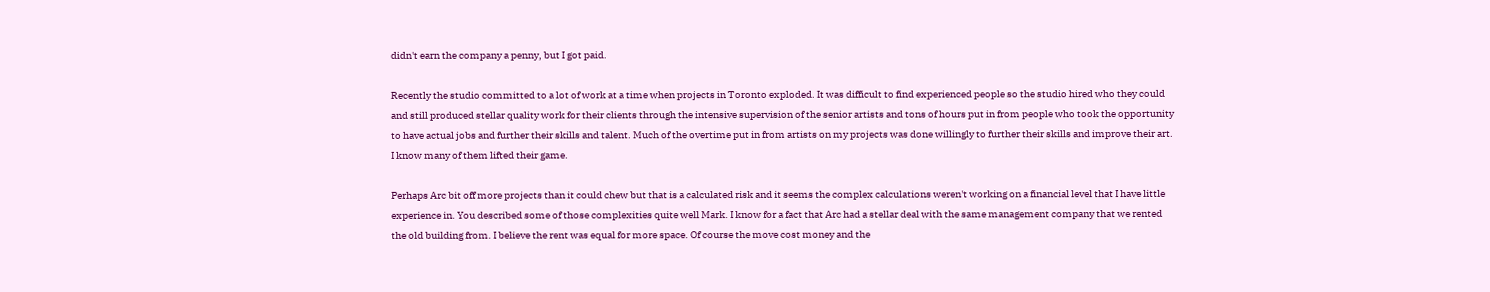didn't earn the company a penny, but I got paid.

Recently the studio committed to a lot of work at a time when projects in Toronto exploded. It was difficult to find experienced people so the studio hired who they could and still produced stellar quality work for their clients through the intensive supervision of the senior artists and tons of hours put in from people who took the opportunity to have actual jobs and further their skills and talent. Much of the overtime put in from artists on my projects was done willingly to further their skills and improve their art. I know many of them lifted their game.

Perhaps Arc bit off more projects than it could chew but that is a calculated risk and it seems the complex calculations weren't working on a financial level that I have little experience in. You described some of those complexities quite well Mark. I know for a fact that Arc had a stellar deal with the same management company that we rented the old building from. I believe the rent was equal for more space. Of course the move cost money and the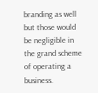branding as well but those would be negligible in the grand scheme of operating a business.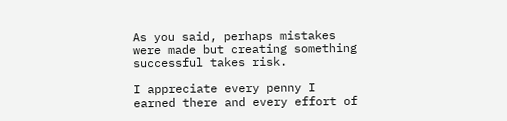As you said, perhaps mistakes were made but creating something successful takes risk.

I appreciate every penny I earned there and every effort of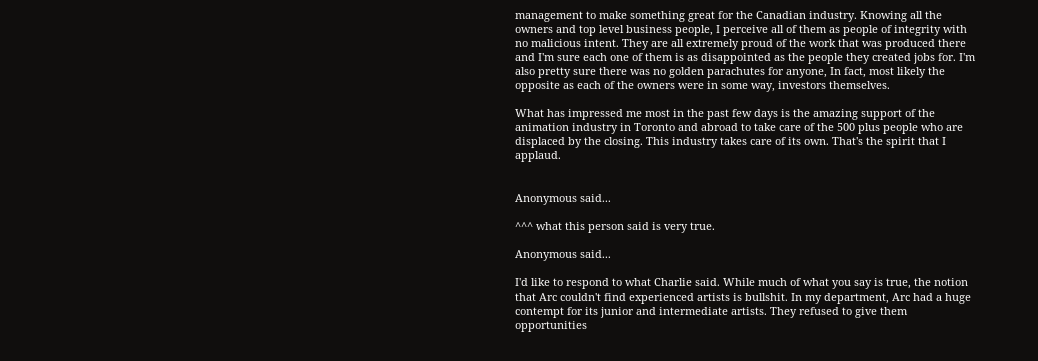management to make something great for the Canadian industry. Knowing all the owners and top level business people, I perceive all of them as people of integrity with no malicious intent. They are all extremely proud of the work that was produced there and I'm sure each one of them is as disappointed as the people they created jobs for. I'm also pretty sure there was no golden parachutes for anyone, In fact, most likely the opposite as each of the owners were in some way, investors themselves.

What has impressed me most in the past few days is the amazing support of the animation industry in Toronto and abroad to take care of the 500 plus people who are displaced by the closing. This industry takes care of its own. That's the spirit that I applaud.


Anonymous said...

^^^ what this person said is very true.

Anonymous said...

I'd like to respond to what Charlie said. While much of what you say is true, the notion that Arc couldn't find experienced artists is bullshit. In my department, Arc had a huge contempt for its junior and intermediate artists. They refused to give them opportunities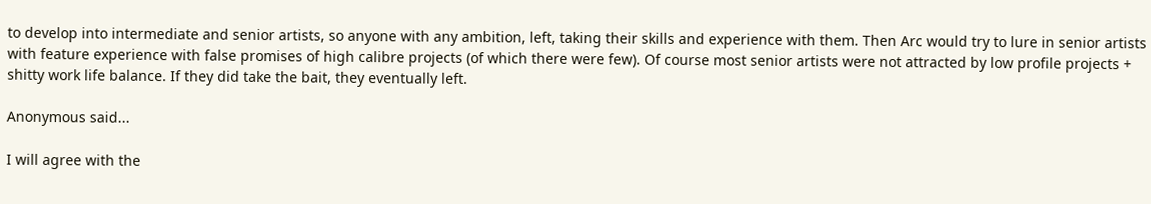to develop into intermediate and senior artists, so anyone with any ambition, left, taking their skills and experience with them. Then Arc would try to lure in senior artists with feature experience with false promises of high calibre projects (of which there were few). Of course most senior artists were not attracted by low profile projects + shitty work life balance. If they did take the bait, they eventually left.

Anonymous said...

I will agree with the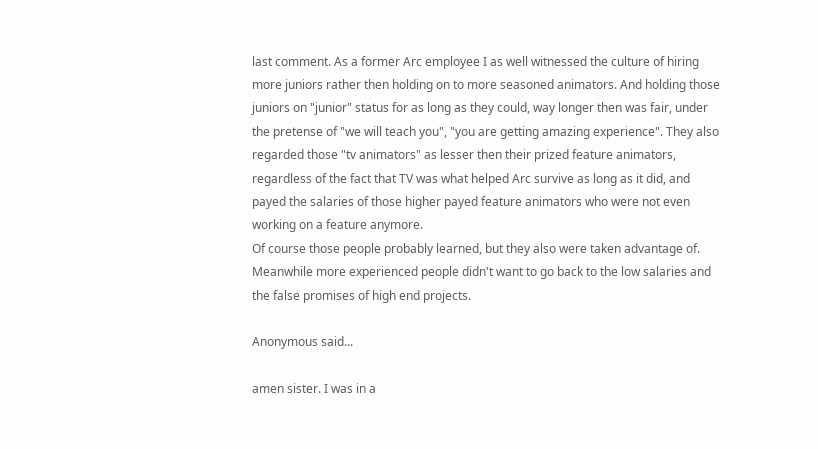last comment. As a former Arc employee I as well witnessed the culture of hiring more juniors rather then holding on to more seasoned animators. And holding those juniors on "junior" status for as long as they could, way longer then was fair, under the pretense of "we will teach you", "you are getting amazing experience". They also regarded those "tv animators" as lesser then their prized feature animators, regardless of the fact that TV was what helped Arc survive as long as it did, and payed the salaries of those higher payed feature animators who were not even working on a feature anymore.
Of course those people probably learned, but they also were taken advantage of. Meanwhile more experienced people didn't want to go back to the low salaries and the false promises of high end projects.

Anonymous said...

amen sister. I was in a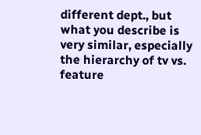different dept., but what you describe is very similar, especially the hierarchy of tv vs. feature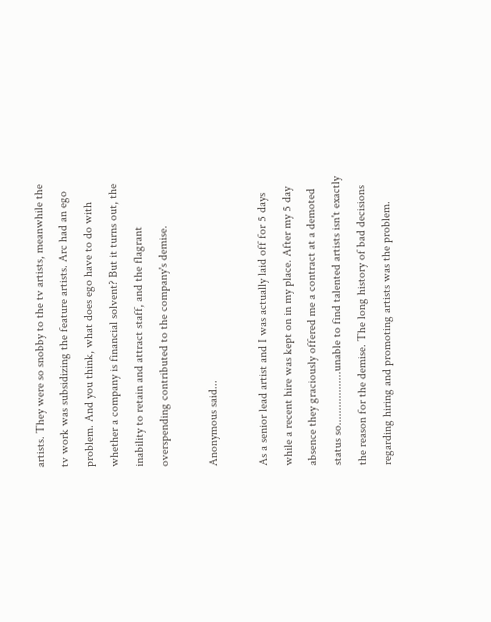artists. They were so snobby to the tv artists, meanwhile the tv work was subsidizing the feature artists. Arc had an ego problem. And you think, what does ego have to do with whether a company is financial solvent? But it turns out, the inability to retain and attract staff, and the flagrant overspending contributed to the company's demise.

Anonymous said...

As a senior lead artist and I was actually laid off for 5 days while a recent hire was kept on in my place. After my 5 day absence they graciously offered me a contract at a demoted status so..................unable to find talented artists isn't exactly the reason for the demise. The long history of bad decisions regarding hiring and promoting artists was the problem.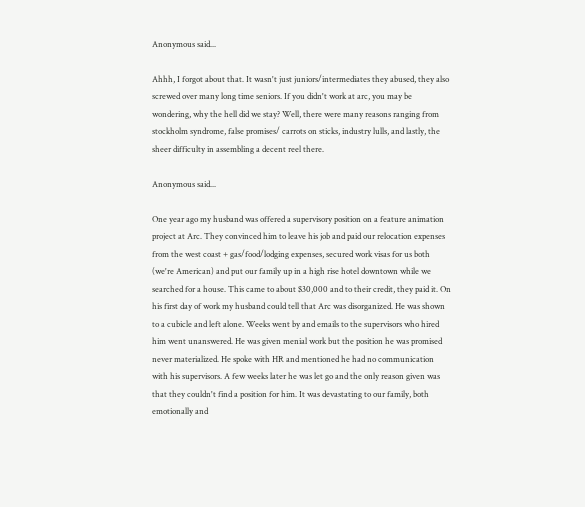Anonymous said...

Ahhh, I forgot about that. It wasn't just juniors/intermediates they abused, they also screwed over many long time seniors. If you didn't work at arc, you may be wondering, why the hell did we stay? Well, there were many reasons ranging from stockholm syndrome, false promises/ carrots on sticks, industry lulls, and lastly, the sheer difficulty in assembling a decent reel there.

Anonymous said...

One year ago my husband was offered a supervisory position on a feature animation project at Arc. They convinced him to leave his job and paid our relocation expenses from the west coast + gas/food/lodging expenses, secured work visas for us both (we're American) and put our family up in a high rise hotel downtown while we searched for a house. This came to about $30,000 and to their credit, they paid it. On his first day of work my husband could tell that Arc was disorganized. He was shown to a cubicle and left alone. Weeks went by and emails to the supervisors who hired him went unanswered. He was given menial work but the position he was promised never materialized. He spoke with HR and mentioned he had no communication with his supervisors. A few weeks later he was let go and the only reason given was that they couldn't find a position for him. It was devastating to our family, both emotionally and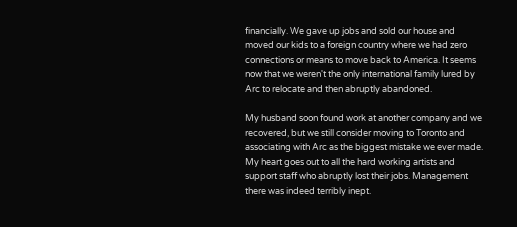financially. We gave up jobs and sold our house and moved our kids to a foreign country where we had zero connections or means to move back to America. It seems now that we weren't the only international family lured by Arc to relocate and then abruptly abandoned.

My husband soon found work at another company and we recovered, but we still consider moving to Toronto and associating with Arc as the biggest mistake we ever made. My heart goes out to all the hard working artists and support staff who abruptly lost their jobs. Management there was indeed terribly inept.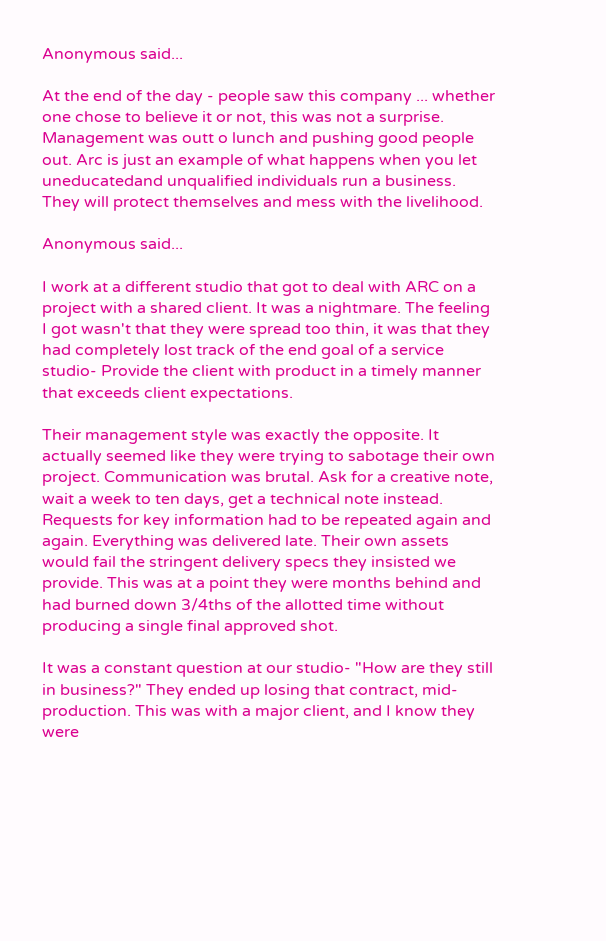Anonymous said...

At the end of the day - people saw this company ... whether one chose to believe it or not, this was not a surprise. Management was outt o lunch and pushing good people out. Arc is just an example of what happens when you let uneducatedand unqualified individuals run a business. They will protect themselves and mess with the livelihood.

Anonymous said...

I work at a different studio that got to deal with ARC on a project with a shared client. It was a nightmare. The feeling I got wasn't that they were spread too thin, it was that they had completely lost track of the end goal of a service studio- Provide the client with product in a timely manner that exceeds client expectations.

Their management style was exactly the opposite. It actually seemed like they were trying to sabotage their own project. Communication was brutal. Ask for a creative note, wait a week to ten days, get a technical note instead. Requests for key information had to be repeated again and again. Everything was delivered late. Their own assets would fail the stringent delivery specs they insisted we provide. This was at a point they were months behind and had burned down 3/4ths of the allotted time without producing a single final approved shot.

It was a constant question at our studio- "How are they still in business?" They ended up losing that contract, mid-production. This was with a major client, and I know they were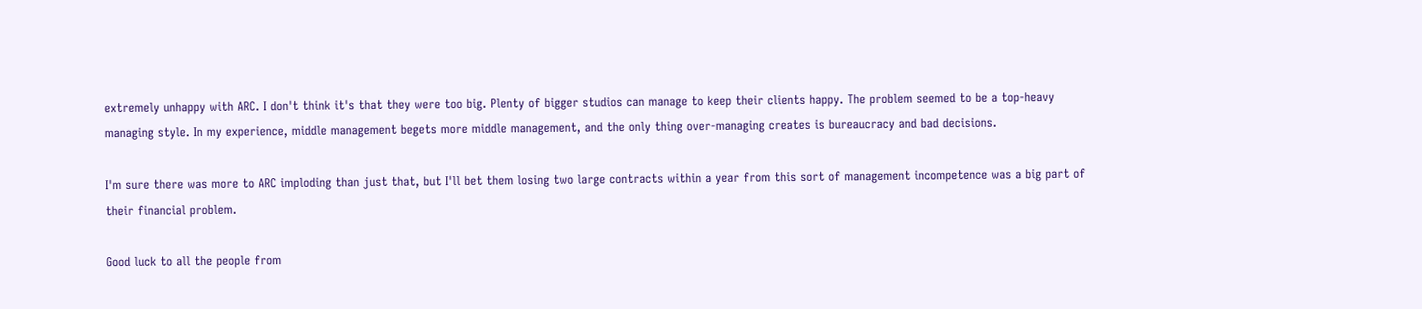extremely unhappy with ARC. I don't think it's that they were too big. Plenty of bigger studios can manage to keep their clients happy. The problem seemed to be a top-heavy managing style. In my experience, middle management begets more middle management, and the only thing over-managing creates is bureaucracy and bad decisions.

I'm sure there was more to ARC imploding than just that, but I'll bet them losing two large contracts within a year from this sort of management incompetence was a big part of their financial problem.

Good luck to all the people from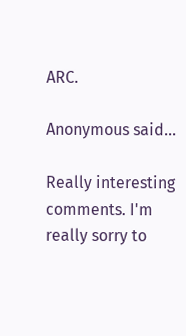ARC.

Anonymous said...

Really interesting comments. I'm really sorry to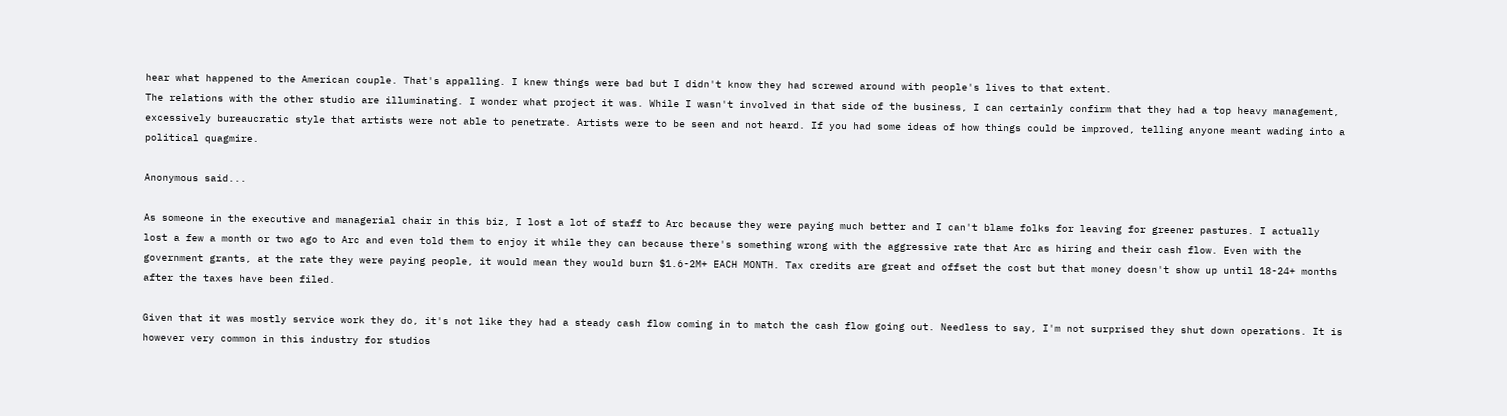hear what happened to the American couple. That's appalling. I knew things were bad but I didn't know they had screwed around with people's lives to that extent.
The relations with the other studio are illuminating. I wonder what project it was. While I wasn't involved in that side of the business, I can certainly confirm that they had a top heavy management, excessively bureaucratic style that artists were not able to penetrate. Artists were to be seen and not heard. If you had some ideas of how things could be improved, telling anyone meant wading into a political quagmire.

Anonymous said...

As someone in the executive and managerial chair in this biz, I lost a lot of staff to Arc because they were paying much better and I can't blame folks for leaving for greener pastures. I actually lost a few a month or two ago to Arc and even told them to enjoy it while they can because there's something wrong with the aggressive rate that Arc as hiring and their cash flow. Even with the government grants, at the rate they were paying people, it would mean they would burn $1.6-2M+ EACH MONTH. Tax credits are great and offset the cost but that money doesn't show up until 18-24+ months after the taxes have been filed.

Given that it was mostly service work they do, it's not like they had a steady cash flow coming in to match the cash flow going out. Needless to say, I'm not surprised they shut down operations. It is however very common in this industry for studios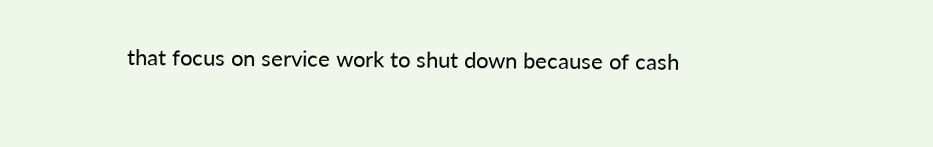that focus on service work to shut down because of cash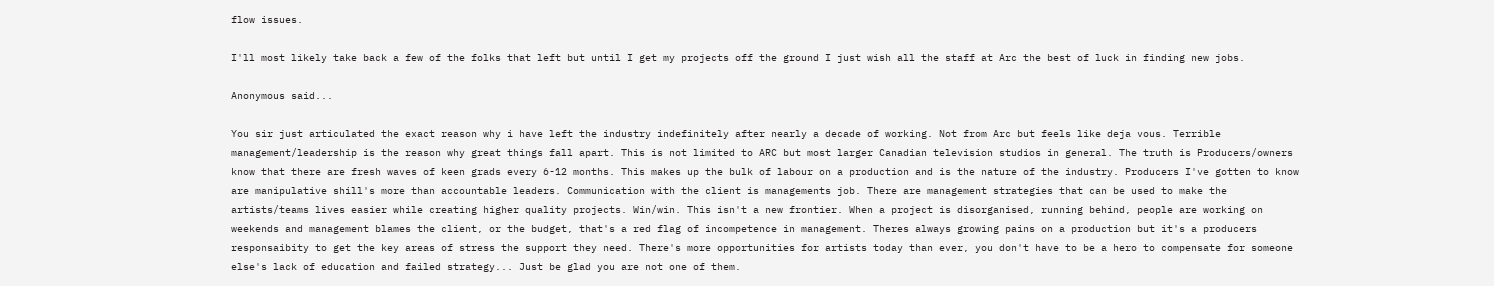flow issues.

I'll most likely take back a few of the folks that left but until I get my projects off the ground I just wish all the staff at Arc the best of luck in finding new jobs.

Anonymous said...

You sir just articulated the exact reason why i have left the industry indefinitely after nearly a decade of working. Not from Arc but feels like deja vous. Terrible management/leadership is the reason why great things fall apart. This is not limited to ARC but most larger Canadian television studios in general. The truth is Producers/owners know that there are fresh waves of keen grads every 6-12 months. This makes up the bulk of labour on a production and is the nature of the industry. Producers I've gotten to know are manipulative shill's more than accountable leaders. Communication with the client is managements job. There are management strategies that can be used to make the artists/teams lives easier while creating higher quality projects. Win/win. This isn't a new frontier. When a project is disorganised, running behind, people are working on weekends and management blames the client, or the budget, that's a red flag of incompetence in management. Theres always growing pains on a production but it's a producers responsaibity to get the key areas of stress the support they need. There's more opportunities for artists today than ever, you don't have to be a hero to compensate for someone else's lack of education and failed strategy... Just be glad you are not one of them.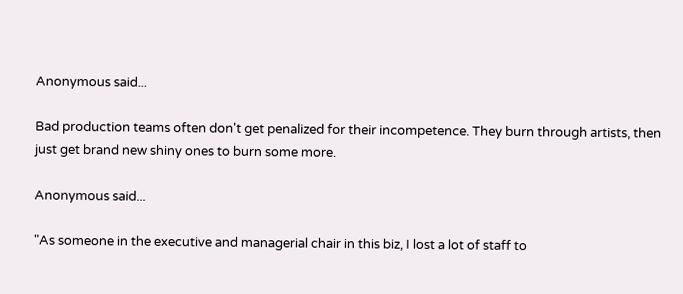Anonymous said...

Bad production teams often don't get penalized for their incompetence. They burn through artists, then just get brand new shiny ones to burn some more.

Anonymous said...

"As someone in the executive and managerial chair in this biz, I lost a lot of staff to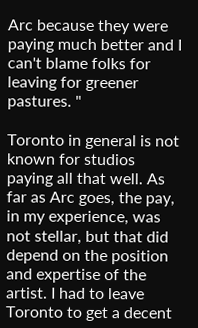Arc because they were paying much better and I can't blame folks for leaving for greener pastures. "

Toronto in general is not known for studios paying all that well. As far as Arc goes, the pay, in my experience, was not stellar, but that did depend on the position and expertise of the artist. I had to leave Toronto to get a decent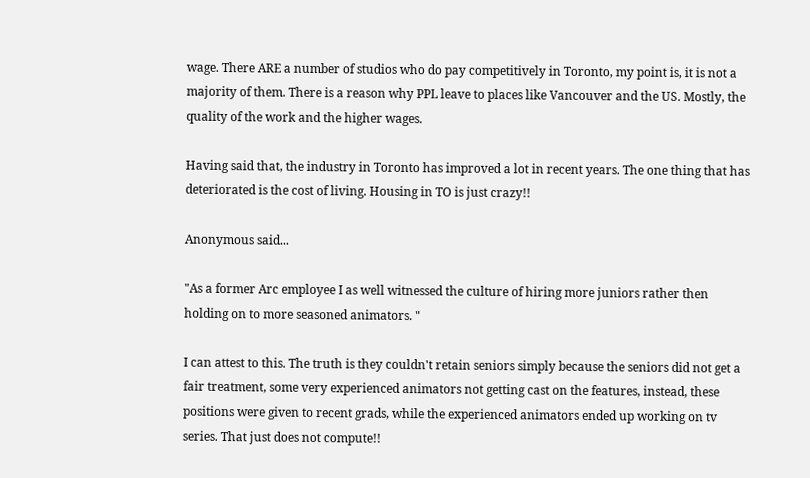wage. There ARE a number of studios who do pay competitively in Toronto, my point is, it is not a majority of them. There is a reason why PPL leave to places like Vancouver and the US. Mostly, the quality of the work and the higher wages.

Having said that, the industry in Toronto has improved a lot in recent years. The one thing that has deteriorated is the cost of living. Housing in TO is just crazy!!

Anonymous said...

"As a former Arc employee I as well witnessed the culture of hiring more juniors rather then holding on to more seasoned animators. "

I can attest to this. The truth is they couldn't retain seniors simply because the seniors did not get a fair treatment, some very experienced animators not getting cast on the features, instead, these positions were given to recent grads, while the experienced animators ended up working on tv series. That just does not compute!!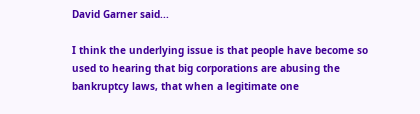David Garner said...

I think the underlying issue is that people have become so used to hearing that big corporations are abusing the bankruptcy laws, that when a legitimate one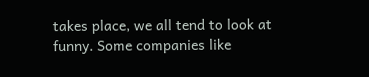takes place, we all tend to look at funny. Some companies like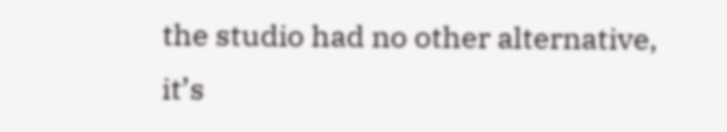the studio had no other alternative, it’s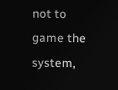not to game the system,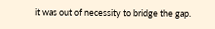it was out of necessity to bridge the gap.